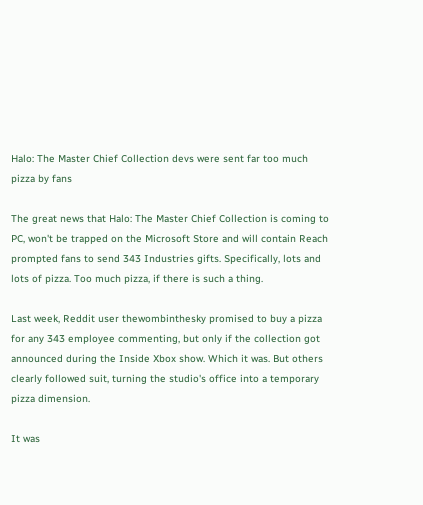Halo: The Master Chief Collection devs were sent far too much pizza by fans

The great news that Halo: The Master Chief Collection is coming to PC, won't be trapped on the Microsoft Store and will contain Reach prompted fans to send 343 Industries gifts. Specifically, lots and lots of pizza. Too much pizza, if there is such a thing.

Last week, Reddit user thewombinthesky promised to buy a pizza for any 343 employee commenting, but only if the collection got announced during the Inside Xbox show. Which it was. But others clearly followed suit, turning the studio's office into a temporary pizza dimension.

It was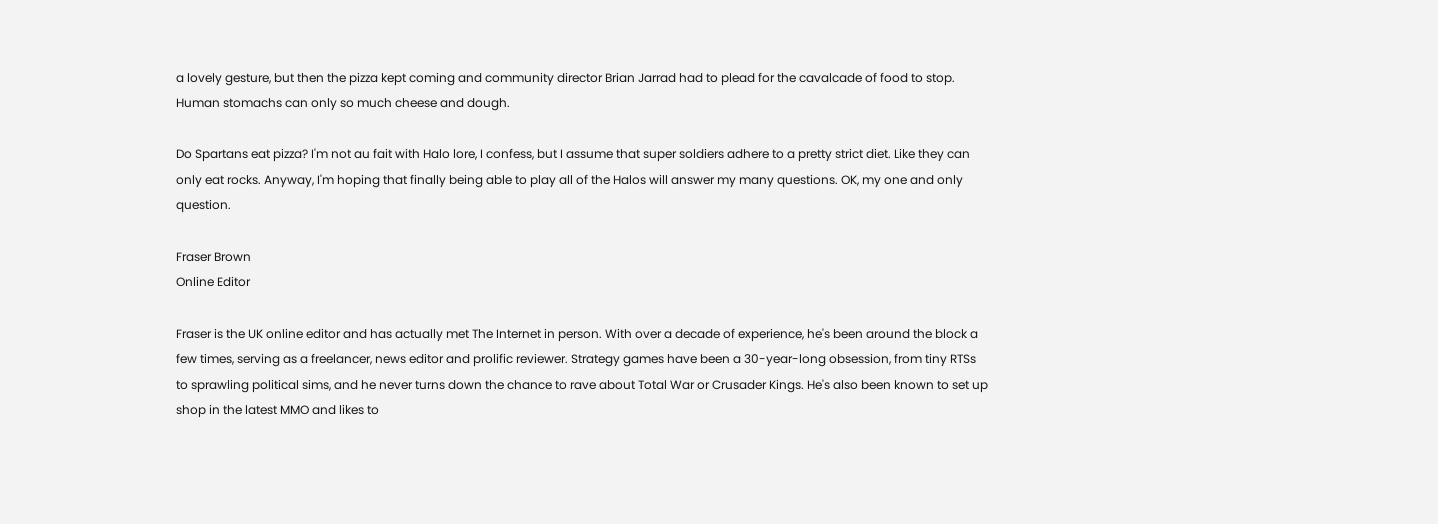a lovely gesture, but then the pizza kept coming and community director Brian Jarrad had to plead for the cavalcade of food to stop. Human stomachs can only so much cheese and dough.

Do Spartans eat pizza? I'm not au fait with Halo lore, I confess, but I assume that super soldiers adhere to a pretty strict diet. Like they can only eat rocks. Anyway, I'm hoping that finally being able to play all of the Halos will answer my many questions. OK, my one and only question.

Fraser Brown
Online Editor

Fraser is the UK online editor and has actually met The Internet in person. With over a decade of experience, he's been around the block a few times, serving as a freelancer, news editor and prolific reviewer. Strategy games have been a 30-year-long obsession, from tiny RTSs to sprawling political sims, and he never turns down the chance to rave about Total War or Crusader Kings. He's also been known to set up shop in the latest MMO and likes to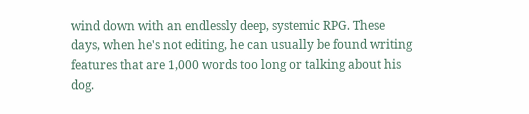wind down with an endlessly deep, systemic RPG. These days, when he's not editing, he can usually be found writing features that are 1,000 words too long or talking about his dog.